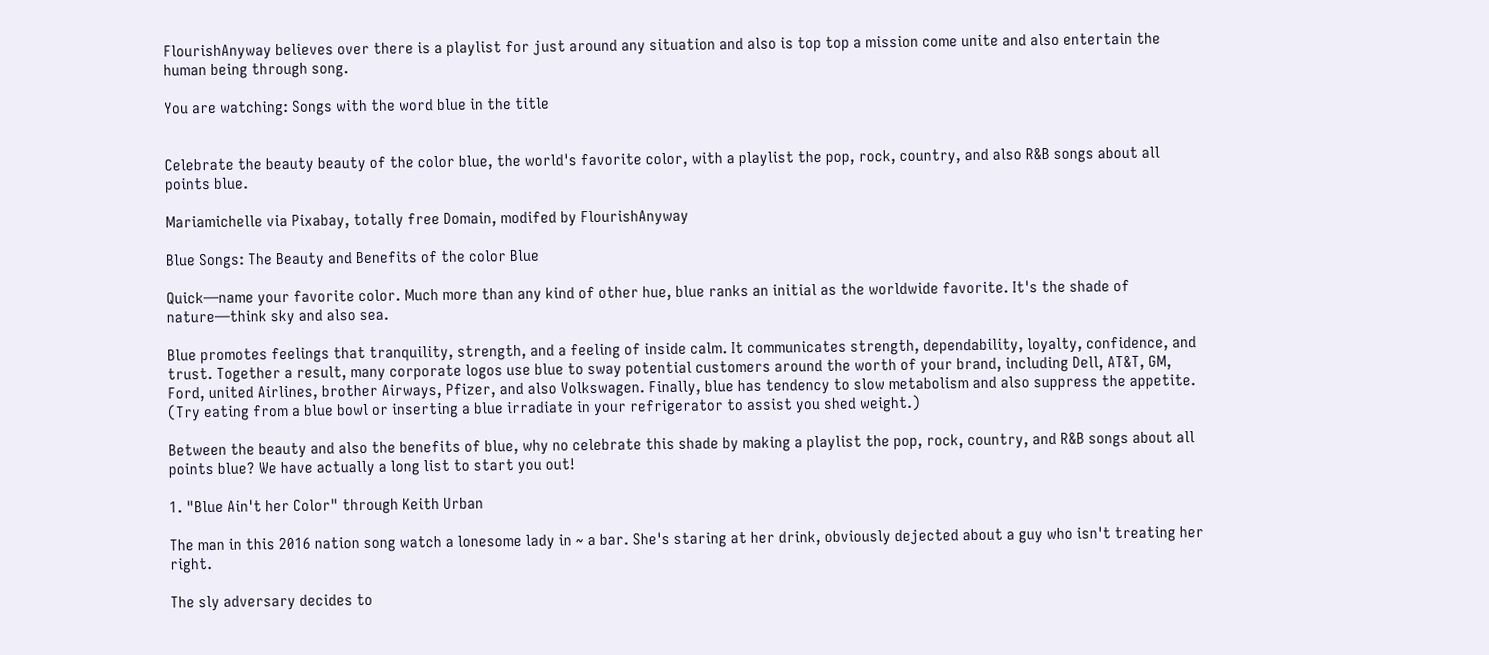FlourishAnyway believes over there is a playlist for just around any situation and also is top top a mission come unite and also entertain the human being through song.

You are watching: Songs with the word blue in the title


Celebrate the beauty beauty of the color blue, the world's favorite color, with a playlist the pop, rock, country, and also R&B songs about all points blue.

Mariamichelle via Pixabay, totally free Domain, modifed by FlourishAnyway

Blue Songs: The Beauty and Benefits of the color Blue

Quick—name your favorite color. Much more than any kind of other hue, blue ranks an initial as the worldwide favorite. It's the shade of nature—think sky and also sea.

Blue promotes feelings that tranquility, strength, and a feeling of inside calm. It communicates strength, dependability, loyalty, confidence, and trust. Together a result, many corporate logos use blue to sway potential customers around the worth of your brand, including Dell, AT&T, GM, Ford, united Airlines, brother Airways, Pfizer, and also Volkswagen. Finally, blue has tendency to slow metabolism and also suppress the appetite. (Try eating from a blue bowl or inserting a blue irradiate in your refrigerator to assist you shed weight.)

Between the beauty and also the benefits of blue, why no celebrate this shade by making a playlist the pop, rock, country, and R&B songs about all points blue? We have actually a long list to start you out!

1. "Blue Ain't her Color" through Keith Urban

The man in this 2016 nation song watch a lonesome lady in ~ a bar. She's staring at her drink, obviously dejected about a guy who isn't treating her right.

The sly adversary decides to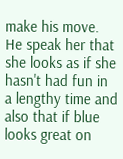make his move. He speak her that she looks as if she hasn't had fun in a lengthy time and also that if blue looks great on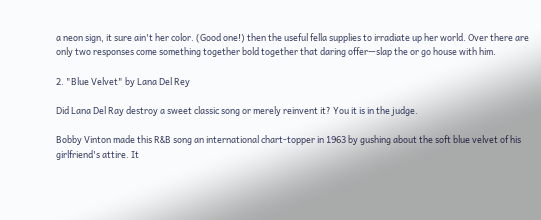a neon sign, it sure ain't her color. (Good one!) then the useful fella supplies to irradiate up her world. Over there are only two responses come something together bold together that daring offer—slap the or go house with him.

2. "Blue Velvet" by Lana Del Rey

Did Lana Del Ray destroy a sweet classic song or merely reinvent it? You it is in the judge.

Bobby Vinton made this R&B song an international chart-topper in 1963 by gushing about the soft blue velvet of his girlfriend's attire. It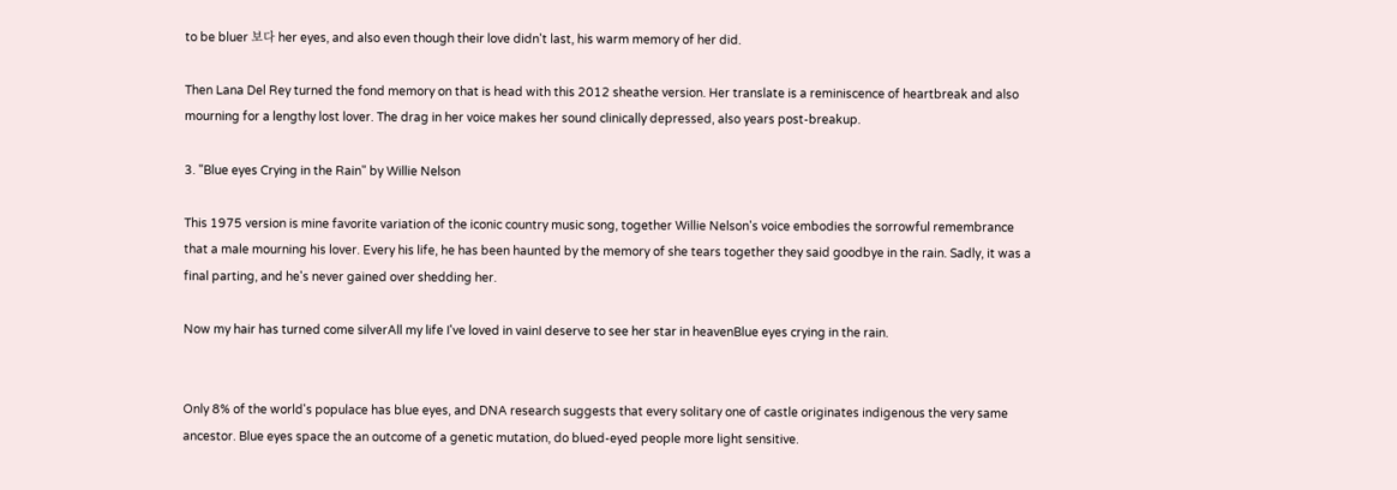to be bluer 보다 her eyes, and also even though their love didn't last, his warm memory of her did.

Then Lana Del Rey turned the fond memory on that is head with this 2012 sheathe version. Her translate is a reminiscence of heartbreak and also mourning for a lengthy lost lover. The drag in her voice makes her sound clinically depressed, also years post-breakup.

3. "Blue eyes Crying in the Rain" by Willie Nelson

This 1975 version is mine favorite variation of the iconic country music song, together Willie Nelson's voice embodies the sorrowful remembrance that a male mourning his lover. Every his life, he has been haunted by the memory of she tears together they said goodbye in the rain. Sadly, it was a final parting, and he's never gained over shedding her.

Now my hair has turned come silverAll my life I've loved in vainI deserve to see her star in heavenBlue eyes crying in the rain.


Only 8% of the world's populace has blue eyes, and DNA research suggests that every solitary one of castle originates indigenous the very same ancestor. Blue eyes space the an outcome of a genetic mutation, do blued-eyed people more light sensitive.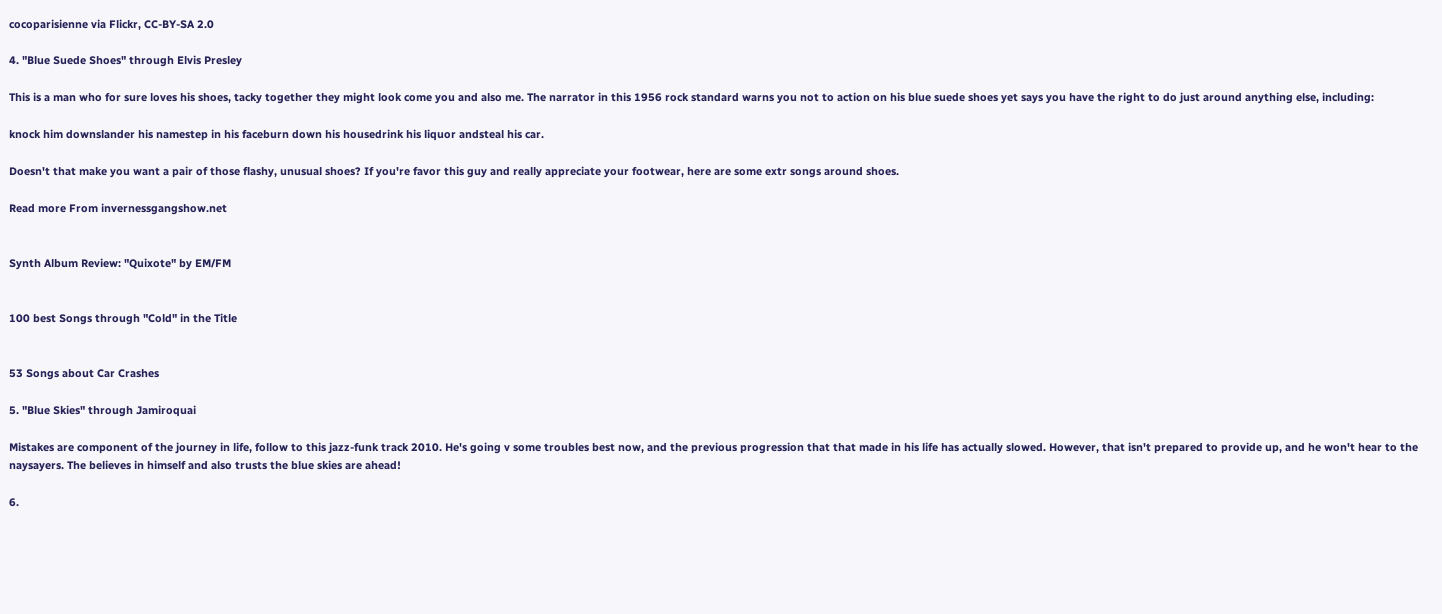cocoparisienne via Flickr, CC-BY-SA 2.0

4. "Blue Suede Shoes" through Elvis Presley

This is a man who for sure loves his shoes, tacky together they might look come you and also me. The narrator in this 1956 rock standard warns you not to action on his blue suede shoes yet says you have the right to do just around anything else, including:

knock him downslander his namestep in his faceburn down his housedrink his liquor andsteal his car.

Doesn't that make you want a pair of those flashy, unusual shoes? If you're favor this guy and really appreciate your footwear, here are some extr songs around shoes.

Read more From invernessgangshow.net


Synth Album Review: "Quixote" by EM/FM


100 best Songs through "Cold" in the Title


53 Songs about Car Crashes

5. "Blue Skies" through Jamiroquai

Mistakes are component of the journey in life, follow to this jazz-funk track 2010. He's going v some troubles best now, and the previous progression that that made in his life has actually slowed. However, that isn't prepared to provide up, and he won't hear to the naysayers. The believes in himself and also trusts the blue skies are ahead!

6.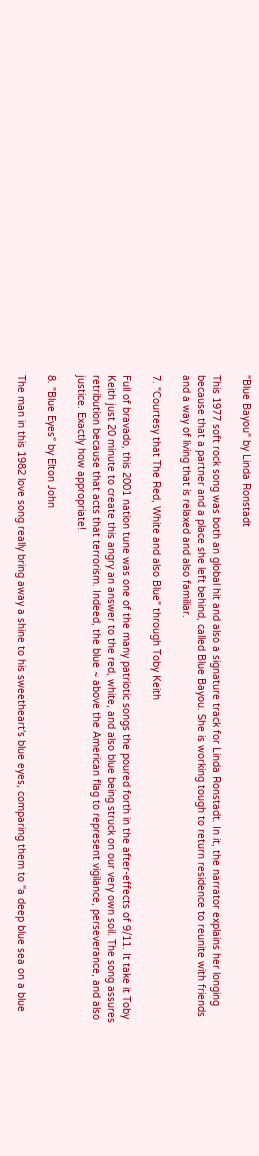"Blue Bayou" by Linda Ronstadt

This 1977 soft rock song was both an global hit and also a signature track for Linda Ronstadt. In it, the narrator explains her longing because that a partner and a place she left behind, called Blue Bayou. She is working tough to return residence to reunite with friends and a way of living that is relaxed and also familiar.

7. "Courtesy that The Red, White and also Blue" through Toby Keith

Full of bravado, this 2001 nation tune was one of the many patriotic songs the poured forth in the after-effects of 9/11. It take it Toby Keith just 20 minute to create this angry an answer to the red, white, and also blue being struck on our very own soil. The song assures retribution because that acts that terrorism. Indeed, the blue ~ above the American flag to represent vigilance, perseverance, and also justice. Exactly how appropriate!

8. "Blue Eyes" by Elton John

The man in this 1982 love song really bring away a shine to his sweetheart's blue eyes, comparing them to "a deep blue sea on a blue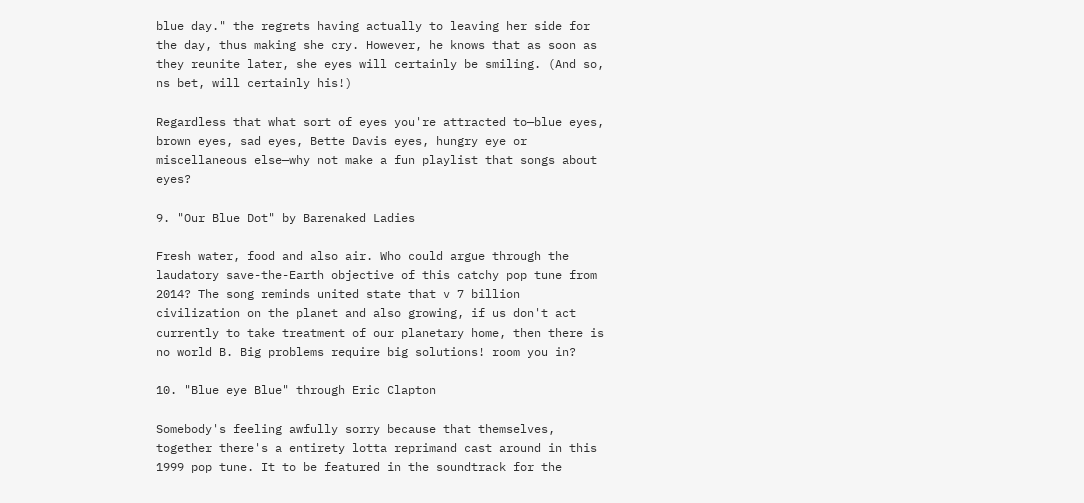blue day." the regrets having actually to leaving her side for the day, thus making she cry. However, he knows that as soon as they reunite later, she eyes will certainly be smiling. (And so, ns bet, will certainly his!)

Regardless that what sort of eyes you're attracted to—blue eyes, brown eyes, sad eyes, Bette Davis eyes, hungry eye or miscellaneous else—why not make a fun playlist that songs about eyes?

9. "Our Blue Dot" by Barenaked Ladies

Fresh water, food and also air. Who could argue through the laudatory save-the-Earth objective of this catchy pop tune from 2014? The song reminds united state that v 7 billion civilization on the planet and also growing, if us don't act currently to take treatment of our planetary home, then there is no world B. Big problems require big solutions! room you in?

10. "Blue eye Blue" through Eric Clapton

Somebody's feeling awfully sorry because that themselves, together there's a entirety lotta reprimand cast around in this 1999 pop tune. It to be featured in the soundtrack for the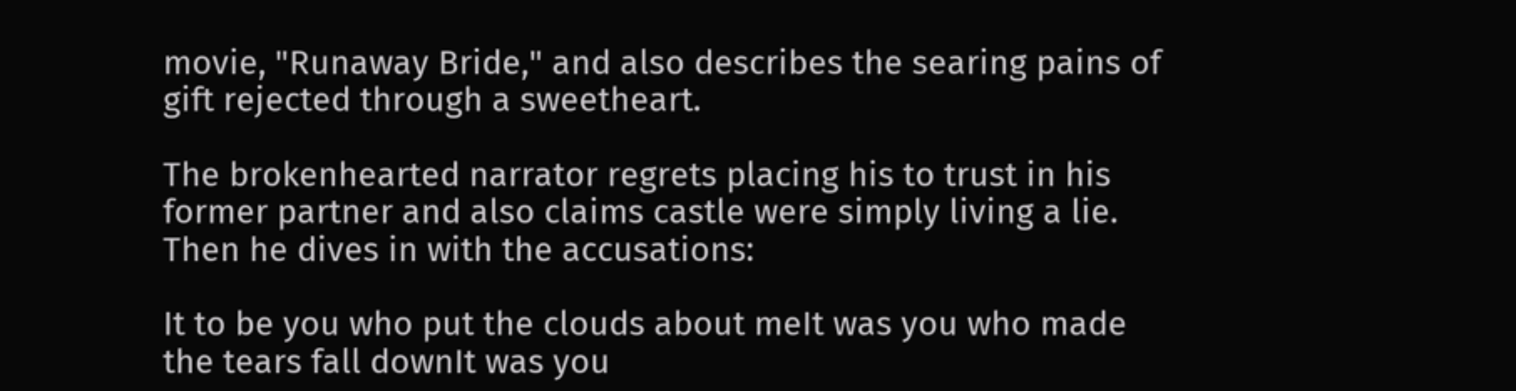movie, "Runaway Bride," and also describes the searing pains of gift rejected through a sweetheart.

The brokenhearted narrator regrets placing his to trust in his former partner and also claims castle were simply living a lie. Then he dives in with the accusations:

It to be you who put the clouds about meIt was you who made the tears fall downIt was you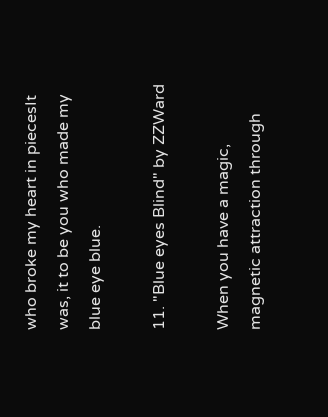who broke my heart in piecesIt was, it to be you who made my blue eye blue.

11. "Blue eyes Blind" by ZZWard

When you have a magic, magnetic attraction through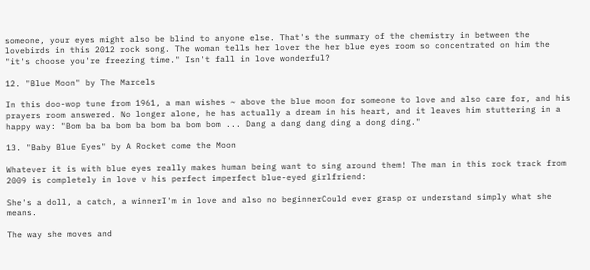someone, your eyes might also be blind to anyone else. That's the summary of the chemistry in between the lovebirds in this 2012 rock song. The woman tells her lover the her blue eyes room so concentrated on him the "it's choose you're freezing time." Isn't fall in love wonderful?

12. "Blue Moon" by The Marcels

In this doo-wop tune from 1961, a man wishes ~ above the blue moon for someone to love and also care for, and his prayers room answered. No longer alone, he has actually a dream in his heart, and it leaves him stuttering in a happy way: "Bom ba ba bom ba bom ba bom bom ... Dang a dang dang ding a dong ding."

13. "Baby Blue Eyes" by A Rocket come the Moon

Whatever it is with blue eyes really makes human being want to sing around them! The man in this rock track from 2009 is completely in love v his perfect imperfect blue-eyed girlfriend:

She's a doll, a catch, a winnerI'm in love and also no beginnerCould ever grasp or understand simply what she means.

The way she moves and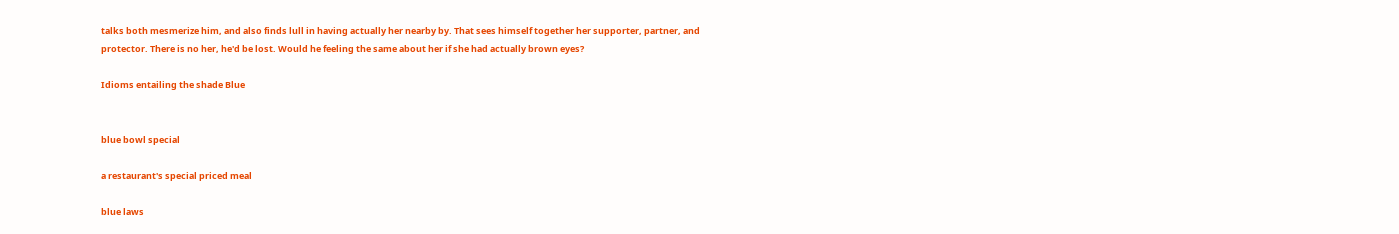talks both mesmerize him, and also finds lull in having actually her nearby by. That sees himself together her supporter, partner, and protector. There is no her, he'd be lost. Would he feeling the same about her if she had actually brown eyes?

Idioms entailing the shade Blue


blue bowl special

a restaurant's special priced meal

blue laws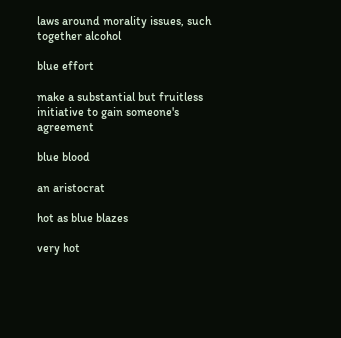laws around morality issues, such together alcohol

blue effort

make a substantial but fruitless initiative to gain someone's agreement

blue blood

an aristocrat

hot as blue blazes

very hot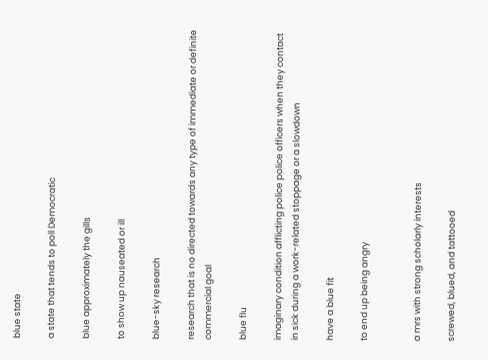blue state

a state that tends to poll Democratic

blue approximately the gills

to show up nauseated or ill

blue-sky research

research that is no directed towards any type of immediate or definite commercial goal

blue flu

imaginary condition afflicting police police officers when they contact in sick during a work-related stoppage or a slowdown

have a blue fit

to end up being angry


a mrs with strong scholarly interests

screwed, blued, and tattooed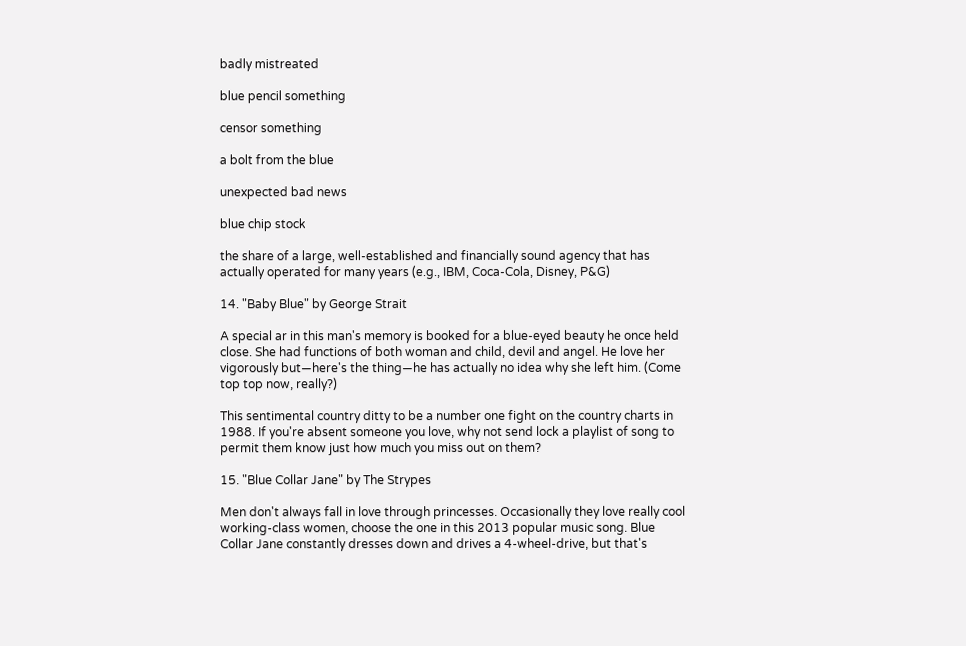badly mistreated

blue pencil something

censor something

a bolt from the blue

unexpected bad news

blue chip stock

the share of a large, well-established and financially sound agency that has actually operated for many years (e.g., IBM, Coca-Cola, Disney, P&G)

14. "Baby Blue" by George Strait

A special ar in this man's memory is booked for a blue-eyed beauty he once held close. She had functions of both woman and child, devil and angel. He love her vigorously but—here's the thing—he has actually no idea why she left him. (Come top top now, really?)

This sentimental country ditty to be a number one fight on the country charts in 1988. If you're absent someone you love, why not send lock a playlist of song to permit them know just how much you miss out on them?

15. "Blue Collar Jane" by The Strypes

Men don't always fall in love through princesses. Occasionally they love really cool working-class women, choose the one in this 2013 popular music song. Blue Collar Jane constantly dresses down and drives a 4-wheel-drive, but that's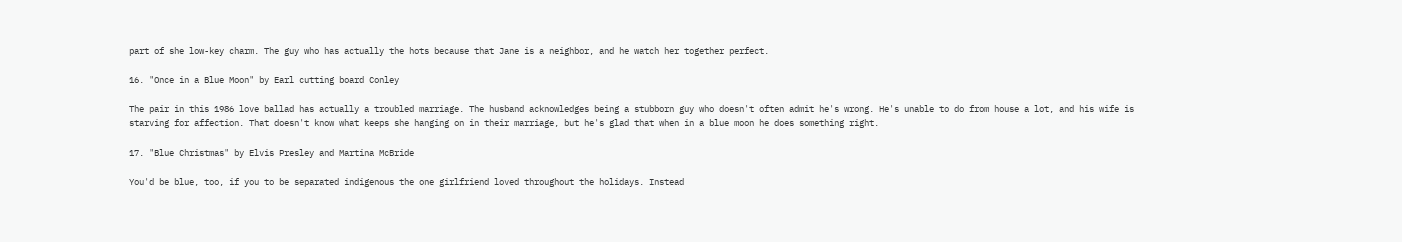part of she low-key charm. The guy who has actually the hots because that Jane is a neighbor, and he watch her together perfect.

16. "Once in a Blue Moon" by Earl cutting board Conley

The pair in this 1986 love ballad has actually a troubled marriage. The husband acknowledges being a stubborn guy who doesn't often admit he's wrong. He's unable to do from house a lot, and his wife is starving for affection. That doesn't know what keeps she hanging on in their marriage, but he's glad that when in a blue moon he does something right.

17. "Blue Christmas" by Elvis Presley and Martina McBride

You'd be blue, too, if you to be separated indigenous the one girlfriend loved throughout the holidays. Instead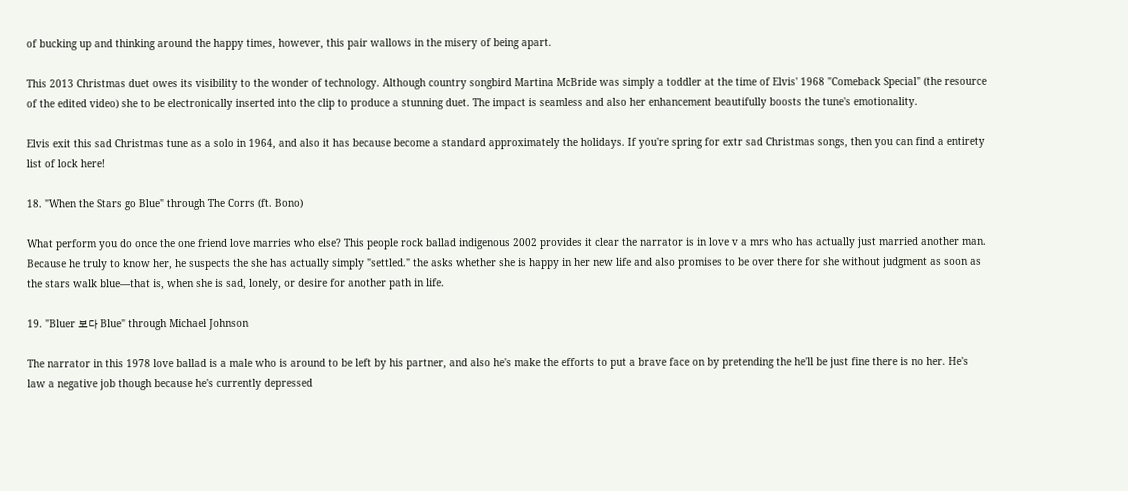of bucking up and thinking around the happy times, however, this pair wallows in the misery of being apart.

This 2013 Christmas duet owes its visibility to the wonder of technology. Although country songbird Martina McBride was simply a toddler at the time of Elvis' 1968 "Comeback Special" (the resource of the edited video) she to be electronically inserted into the clip to produce a stunning duet. The impact is seamless and also her enhancement beautifully boosts the tune's emotionality.

Elvis exit this sad Christmas tune as a solo in 1964, and also it has because become a standard approximately the holidays. If you're spring for extr sad Christmas songs, then you can find a entirety list of lock here!

18. "When the Stars go Blue" through The Corrs (ft. Bono)

What perform you do once the one friend love marries who else? This people rock ballad indigenous 2002 provides it clear the narrator is in love v a mrs who has actually just married another man. Because he truly to know her, he suspects the she has actually simply "settled." the asks whether she is happy in her new life and also promises to be over there for she without judgment as soon as the stars walk blue—that is, when she is sad, lonely, or desire for another path in life.

19. "Bluer 보다 Blue" through Michael Johnson

The narrator in this 1978 love ballad is a male who is around to be left by his partner, and also he's make the efforts to put a brave face on by pretending the he'll be just fine there is no her. He's law a negative job though because he's currently depressed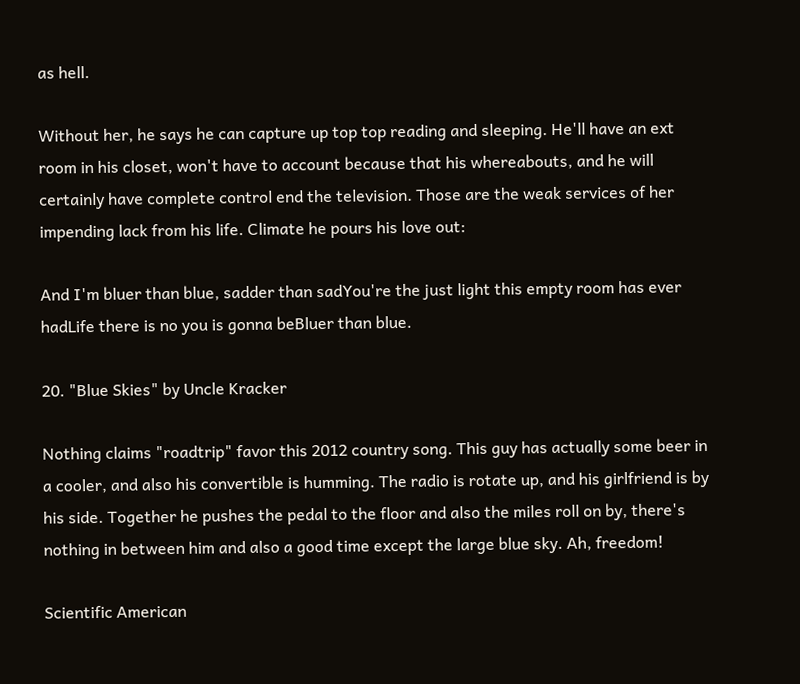as hell.

Without her, he says he can capture up top top reading and sleeping. He'll have an ext room in his closet, won't have to account because that his whereabouts, and he will certainly have complete control end the television. Those are the weak services of her impending lack from his life. Climate he pours his love out:

And I'm bluer than blue, sadder than sadYou're the just light this empty room has ever hadLife there is no you is gonna beBluer than blue.

20. "Blue Skies" by Uncle Kracker

Nothing claims "roadtrip" favor this 2012 country song. This guy has actually some beer in a cooler, and also his convertible is humming. The radio is rotate up, and his girlfriend is by his side. Together he pushes the pedal to the floor and also the miles roll on by, there's nothing in between him and also a good time except the large blue sky. Ah, freedom!

Scientific American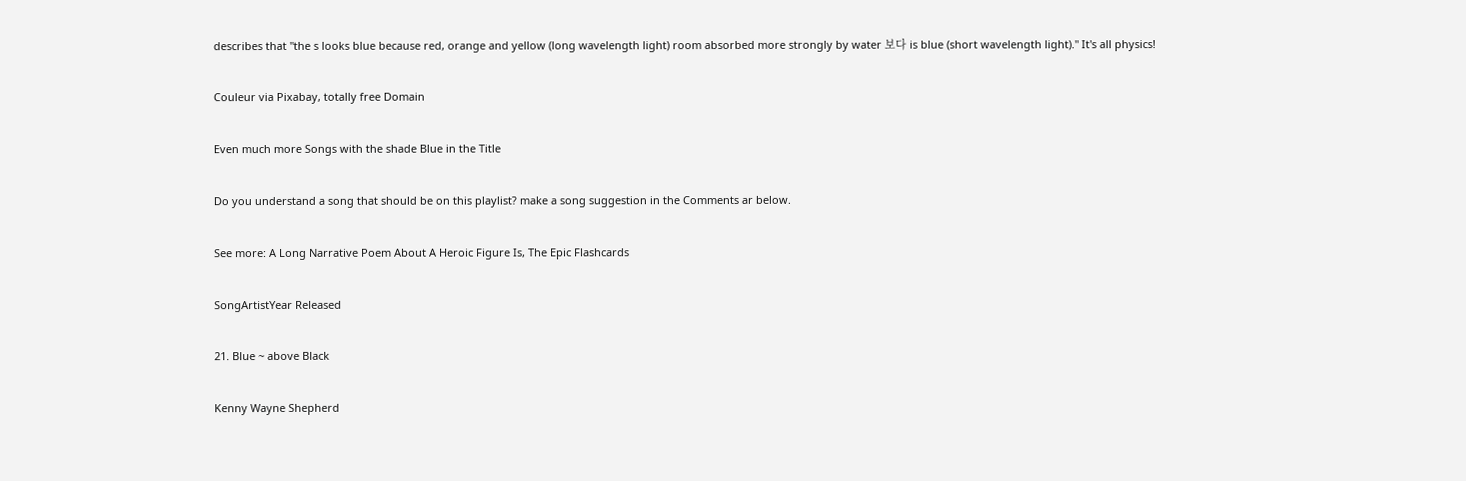describes that "the s looks blue because red, orange and yellow (long wavelength light) room absorbed more strongly by water 보다 is blue (short wavelength light)." It's all physics!

Couleur via Pixabay, totally free Domain

Even much more Songs with the shade Blue in the Title

Do you understand a song that should be on this playlist? make a song suggestion in the Comments ar below.

See more: A Long Narrative Poem About A Heroic Figure Is, The Epic Flashcards

SongArtistYear Released

21. Blue ~ above Black

Kenny Wayne Shepherd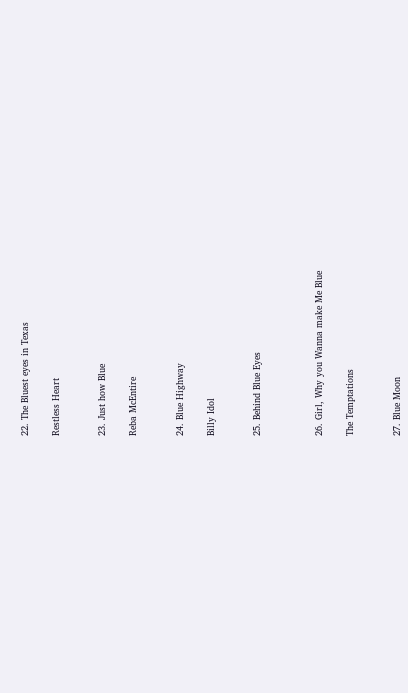22. The Bluest eyes in Texas

Restless Heart


23. Just how Blue

Reba McEntire


24. Blue Highway

Billy Idol


25. Behind Blue Eyes



26. Girl, Why you Wanna make Me Blue

The Temptations


27. Blue Moon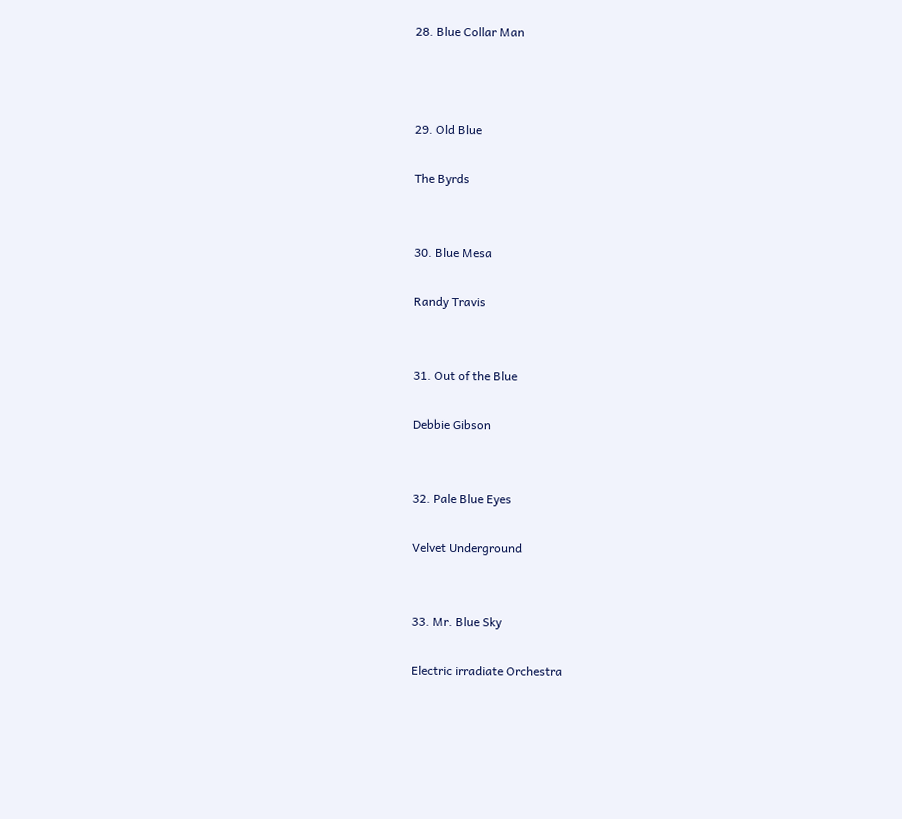28. Blue Collar Man



29. Old Blue

The Byrds


30. Blue Mesa

Randy Travis


31. Out of the Blue

Debbie Gibson


32. Pale Blue Eyes

Velvet Underground


33. Mr. Blue Sky

Electric irradiate Orchestra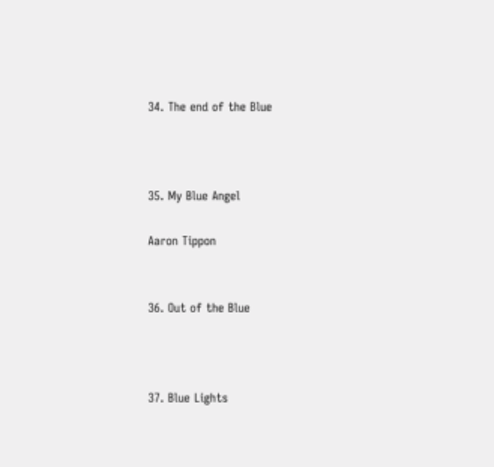34. The end of the Blue



35. My Blue Angel

Aaron Tippon


36. Out of the Blue



37. Blue Lights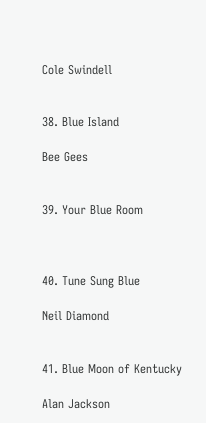Cole Swindell


38. Blue Island

Bee Gees


39. Your Blue Room



40. Tune Sung Blue

Neil Diamond


41. Blue Moon of Kentucky

Alan Jackson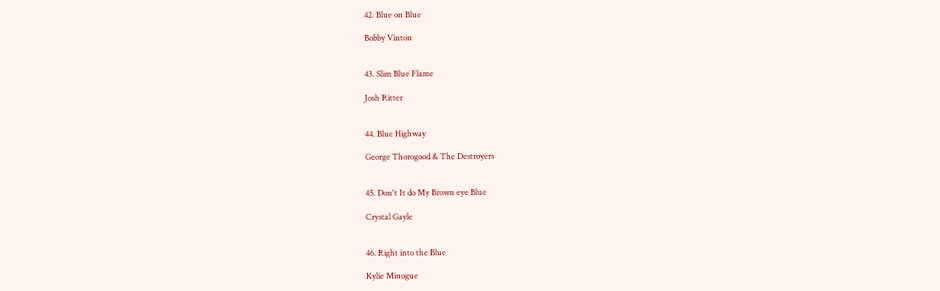42. Blue on Blue

Bobby Vinton


43. Slim Blue Flame

Josh Ritter


44. Blue Highway

George Thorogood & The Destroyers


45. Don't It do My Brown eye Blue

Crystal Gayle


46. Right into the Blue

Kylie Minogue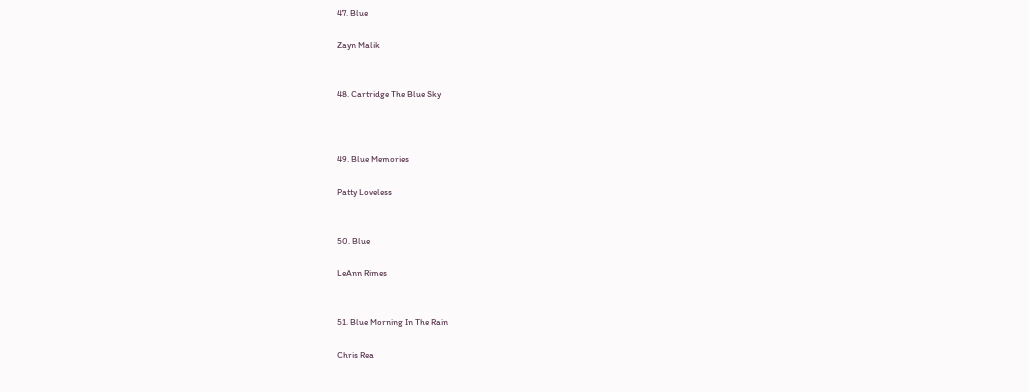47. Blue

Zayn Malik


48. Cartridge The Blue Sky



49. Blue Memories

Patty Loveless


50. Blue

LeAnn Rimes


51. Blue Morning In The Rain

Chris Rea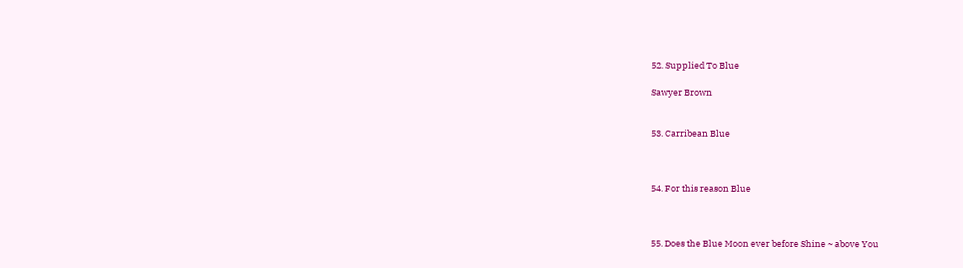52. Supplied To Blue

Sawyer Brown


53. Carribean Blue



54. For this reason Blue



55. Does the Blue Moon ever before Shine ~ above You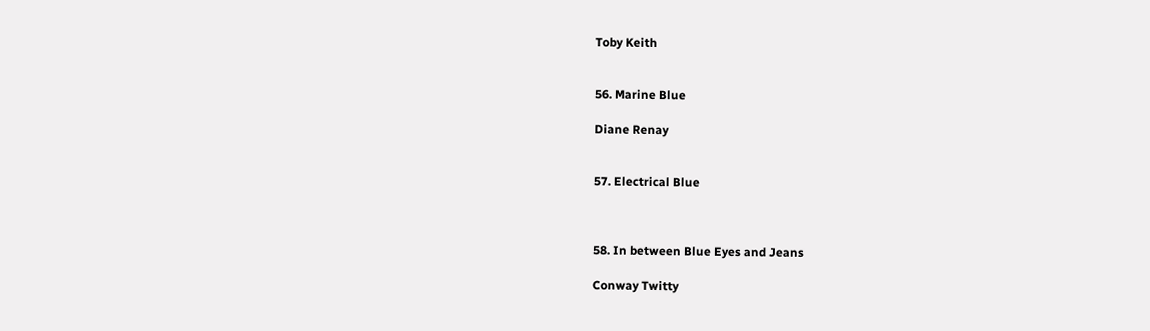Toby Keith


56. Marine Blue

Diane Renay


57. Electrical Blue



58. In between Blue Eyes and Jeans

Conway Twitty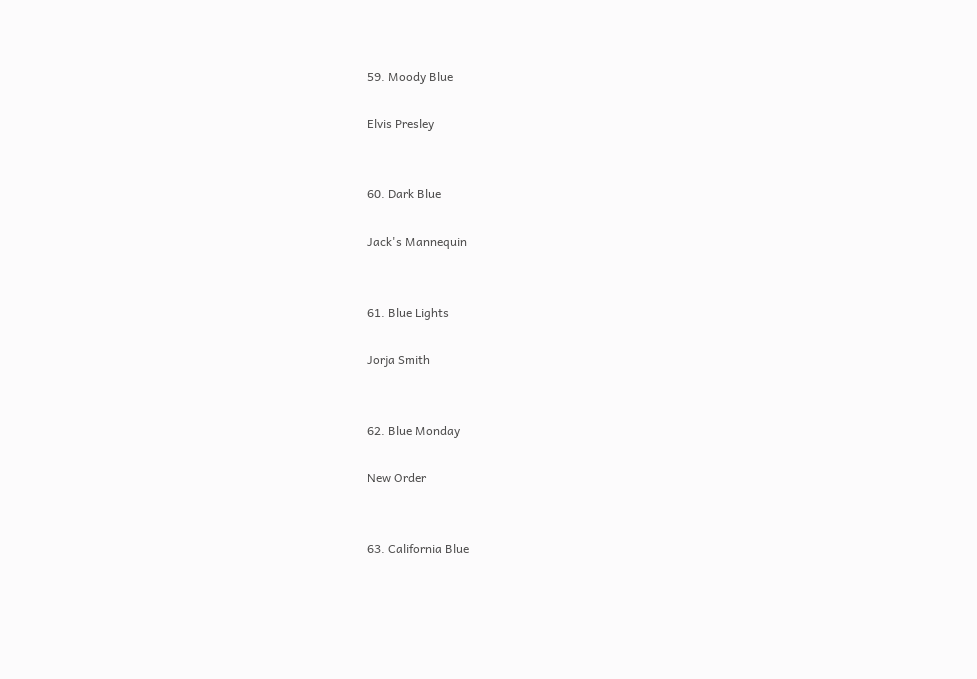59. Moody Blue

Elvis Presley


60. Dark Blue

Jack's Mannequin


61. Blue Lights

Jorja Smith


62. Blue Monday

New Order


63. California Blue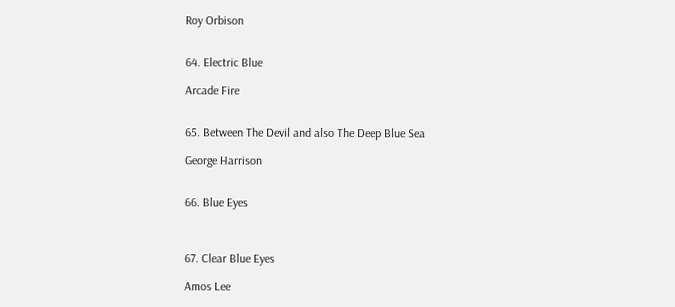Roy Orbison


64. Electric Blue

Arcade Fire


65. Between The Devil and also The Deep Blue Sea

George Harrison


66. Blue Eyes



67. Clear Blue Eyes

Amos Lee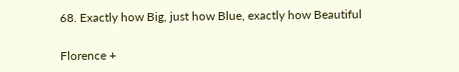68. Exactly how Big, just how Blue, exactly how Beautiful

Florence +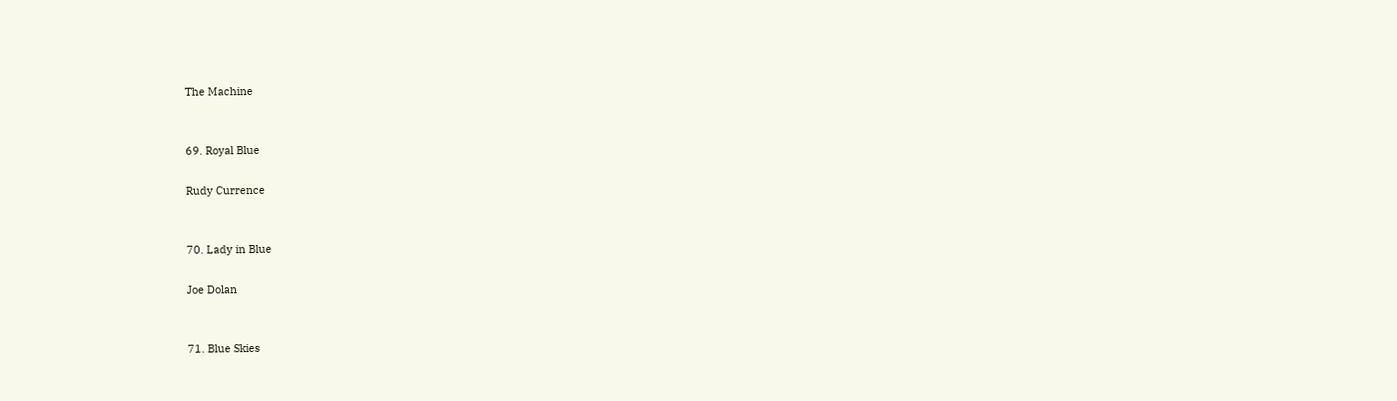The Machine


69. Royal Blue

Rudy Currence


70. Lady in Blue

Joe Dolan


71. Blue Skies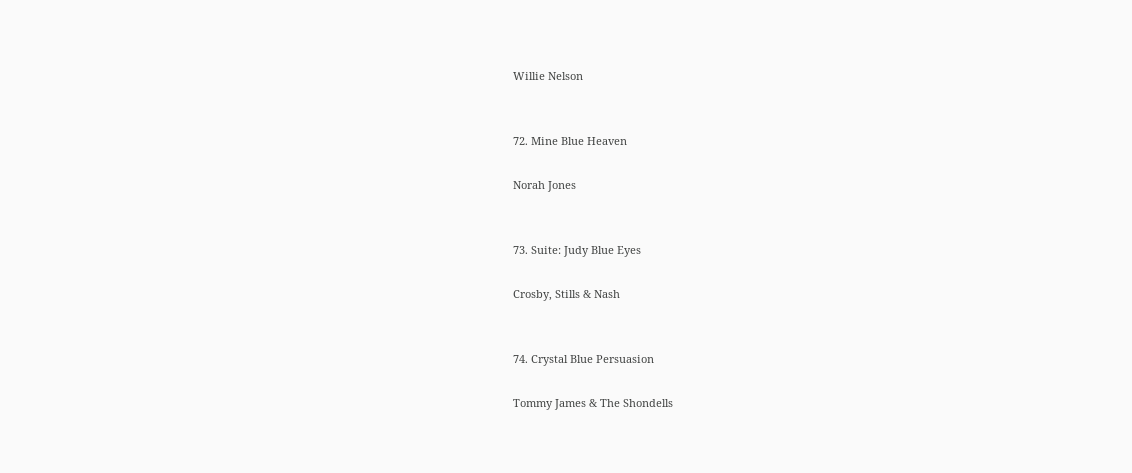Willie Nelson


72. Mine Blue Heaven

Norah Jones


73. Suite: Judy Blue Eyes

Crosby, Stills & Nash


74. Crystal Blue Persuasion

Tommy James & The Shondells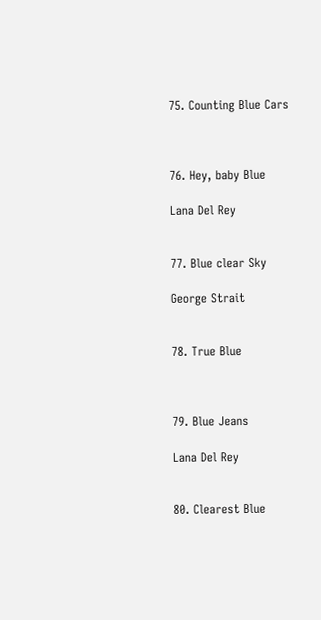75. Counting Blue Cars



76. Hey, baby Blue

Lana Del Rey


77. Blue clear Sky

George Strait


78. True Blue



79. Blue Jeans

Lana Del Rey


80. Clearest Blue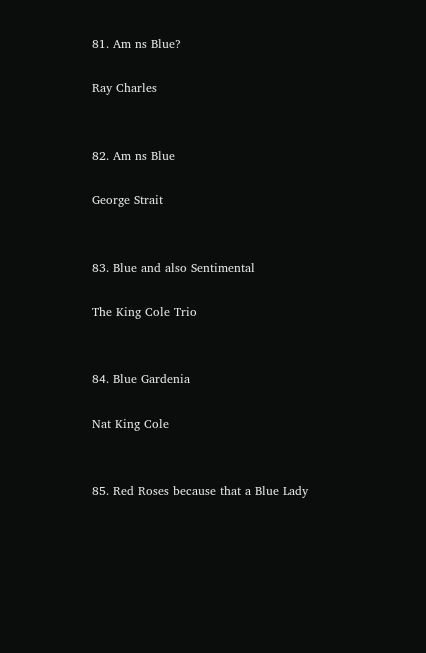81. Am ns Blue?

Ray Charles


82. Am ns Blue

George Strait


83. Blue and also Sentimental

The King Cole Trio


84. Blue Gardenia

Nat King Cole


85. Red Roses because that a Blue Lady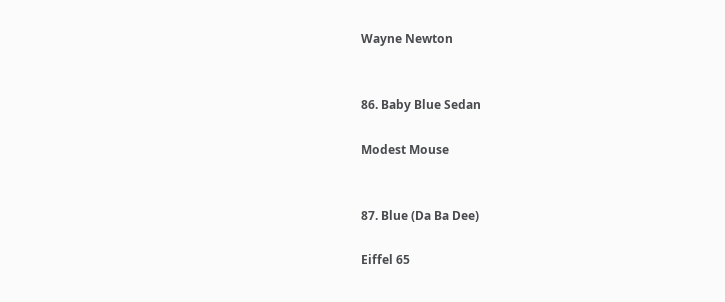Wayne Newton


86. Baby Blue Sedan

Modest Mouse


87. Blue (Da Ba Dee)

Eiffel 65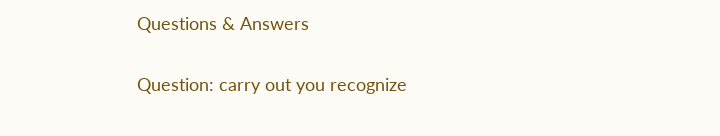Questions & Answers

Question: carry out you recognize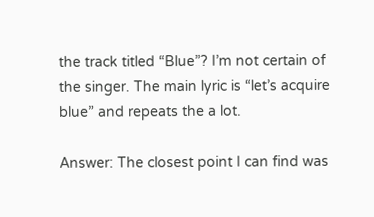the track titled “Blue”? I’m not certain of the singer. The main lyric is “let’s acquire blue” and repeats the a lot.

Answer: The closest point I can find was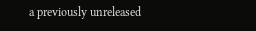a previously unreleased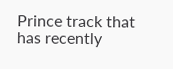Prince track that has recently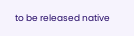to be released native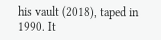his vault (2018), taped in 1990. It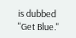is dubbed "Get Blue."